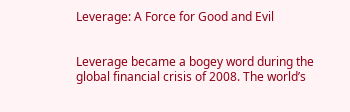Leverage: A Force for Good and Evil


Leverage became a bogey word during the global financial crisis of 2008. The world’s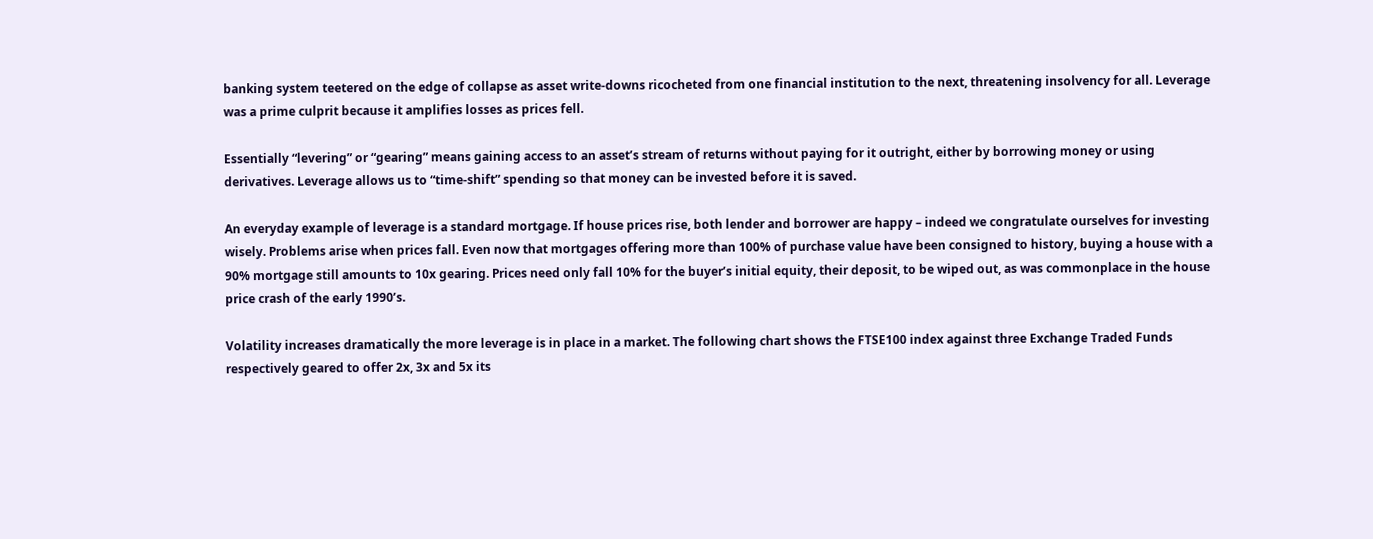banking system teetered on the edge of collapse as asset write-downs ricocheted from one financial institution to the next, threatening insolvency for all. Leverage was a prime culprit because it amplifies losses as prices fell.

Essentially “levering” or “gearing” means gaining access to an asset’s stream of returns without paying for it outright, either by borrowing money or using derivatives. Leverage allows us to “time-shift” spending so that money can be invested before it is saved.

An everyday example of leverage is a standard mortgage. If house prices rise, both lender and borrower are happy – indeed we congratulate ourselves for investing wisely. Problems arise when prices fall. Even now that mortgages offering more than 100% of purchase value have been consigned to history, buying a house with a 90% mortgage still amounts to 10x gearing. Prices need only fall 10% for the buyer’s initial equity, their deposit, to be wiped out, as was commonplace in the house price crash of the early 1990’s.

Volatility increases dramatically the more leverage is in place in a market. The following chart shows the FTSE100 index against three Exchange Traded Funds respectively geared to offer 2x, 3x and 5x its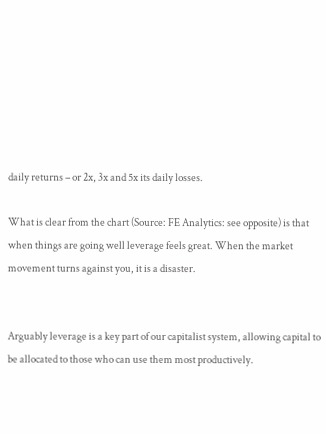daily returns – or 2x, 3x and 5x its daily losses.

What is clear from the chart (Source: FE Analytics: see opposite) is that when things are going well leverage feels great. When the market movement turns against you, it is a disaster.


Arguably leverage is a key part of our capitalist system, allowing capital to be allocated to those who can use them most productively.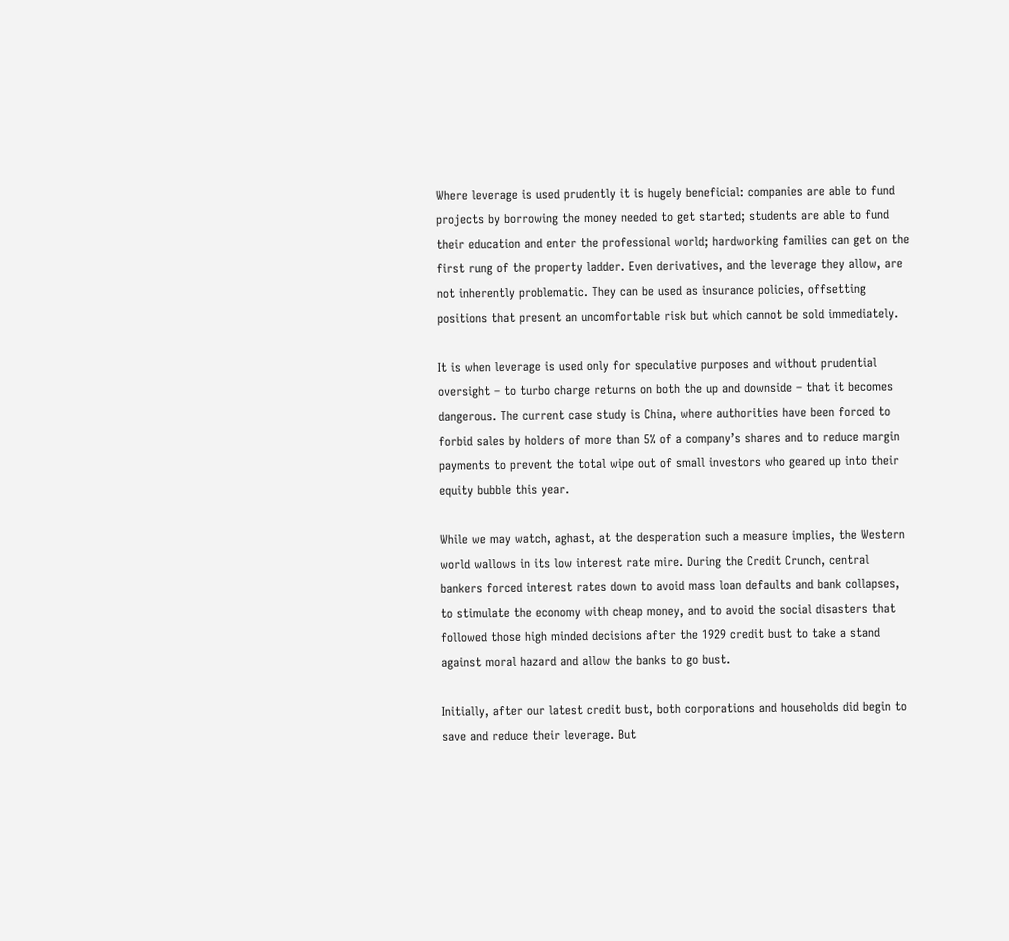Where leverage is used prudently it is hugely beneficial: companies are able to fund projects by borrowing the money needed to get started; students are able to fund their education and enter the professional world; hardworking families can get on the first rung of the property ladder. Even derivatives, and the leverage they allow, are not inherently problematic. They can be used as insurance policies, offsetting positions that present an uncomfortable risk but which cannot be sold immediately.

It is when leverage is used only for speculative purposes and without prudential oversight – to turbo charge returns on both the up and downside – that it becomes dangerous. The current case study is China, where authorities have been forced to forbid sales by holders of more than 5% of a company’s shares and to reduce margin payments to prevent the total wipe out of small investors who geared up into their equity bubble this year.

While we may watch, aghast, at the desperation such a measure implies, the Western world wallows in its low interest rate mire. During the Credit Crunch, central bankers forced interest rates down to avoid mass loan defaults and bank collapses, to stimulate the economy with cheap money, and to avoid the social disasters that followed those high minded decisions after the 1929 credit bust to take a stand against moral hazard and allow the banks to go bust.

Initially, after our latest credit bust, both corporations and households did begin to save and reduce their leverage. But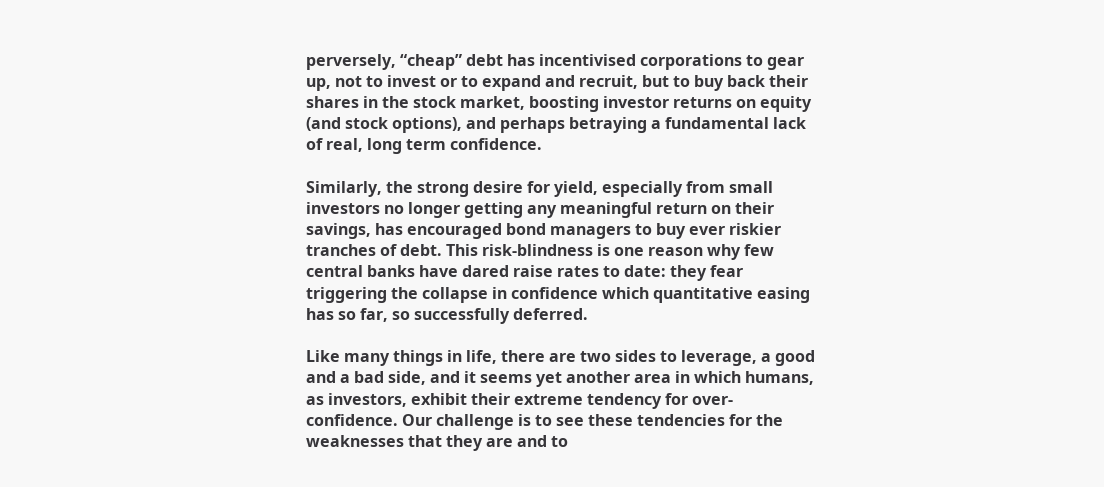perversely, “cheap” debt has incentivised corporations to gear up, not to invest or to expand and recruit, but to buy back their shares in the stock market, boosting investor returns on equity (and stock options), and perhaps betraying a fundamental lack of real, long term confidence.

Similarly, the strong desire for yield, especially from small investors no longer getting any meaningful return on their savings, has encouraged bond managers to buy ever riskier tranches of debt. This risk-blindness is one reason why few central banks have dared raise rates to date: they fear triggering the collapse in confidence which quantitative easing has so far, so successfully deferred.

Like many things in life, there are two sides to leverage, a good and a bad side, and it seems yet another area in which humans, as investors, exhibit their extreme tendency for over-confidence. Our challenge is to see these tendencies for the weaknesses that they are and to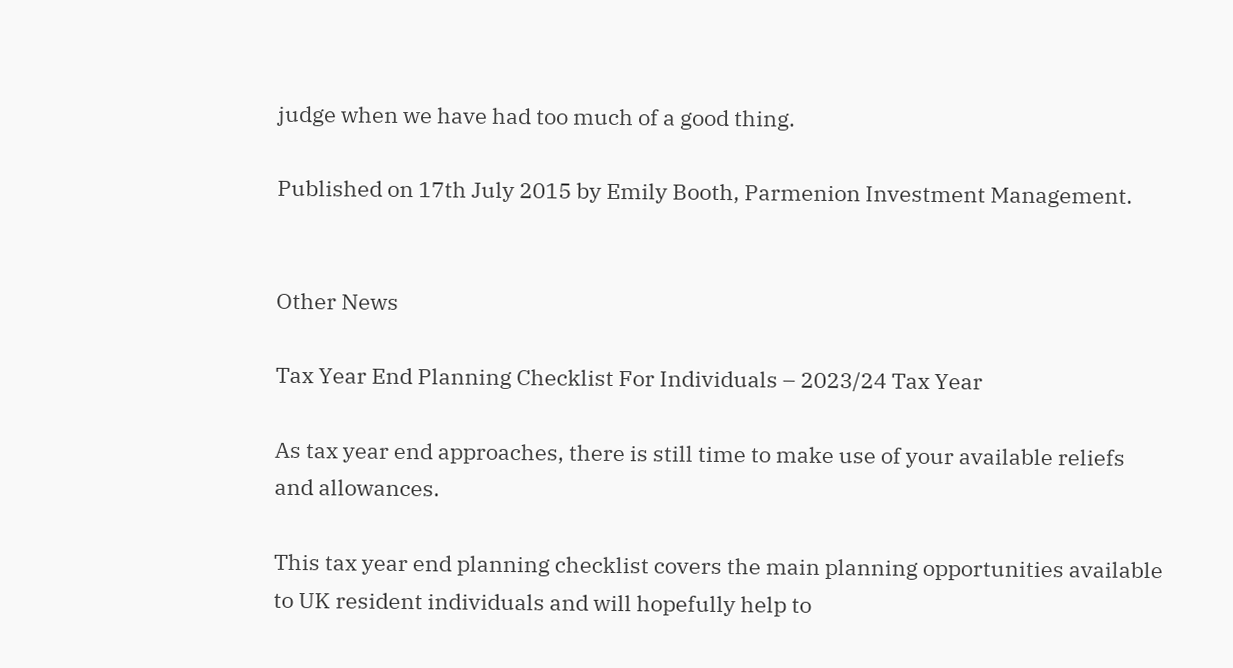judge when we have had too much of a good thing.

Published on 17th July 2015 by Emily Booth, Parmenion Investment Management.


Other News

Tax Year End Planning Checklist For Individuals – 2023/24 Tax Year

As tax year end approaches, there is still time to make use of your available reliefs and allowances.

This tax year end planning checklist covers the main planning opportunities available to UK resident individuals and will hopefully help to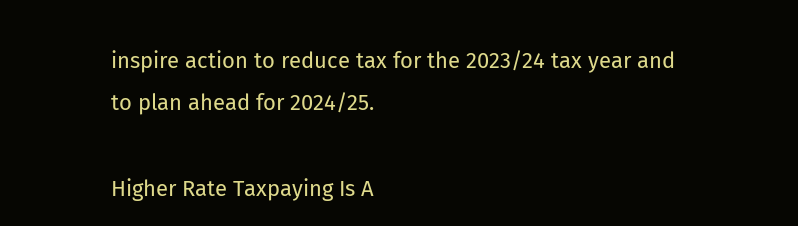inspire action to reduce tax for the 2023/24 tax year and to plan ahead for 2024/25.

Higher Rate Taxpaying Is A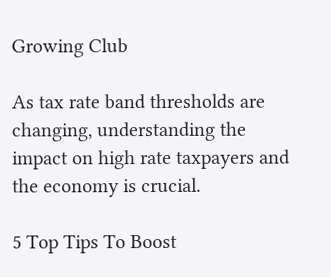Growing Club

As tax rate band thresholds are changing, understanding the impact on high rate taxpayers and the economy is crucial.

5 Top Tips To Boost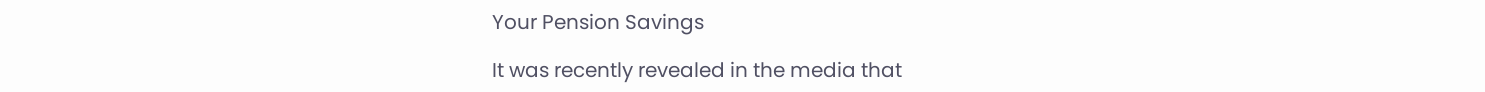Your Pension Savings

It was recently revealed in the media that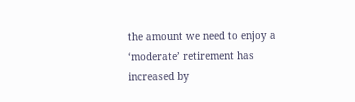the amount we need to enjoy a ‘moderate’ retirement has increased by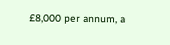£8,000 per annum, a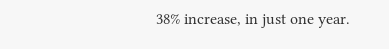38% increase, in just one year.